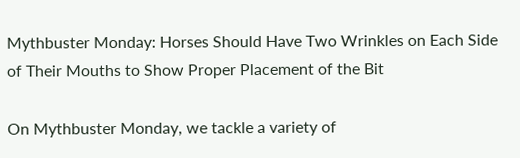Mythbuster Monday: Horses Should Have Two Wrinkles on Each Side of Their Mouths to Show Proper Placement of the Bit

On Mythbuster Monday, we tackle a variety of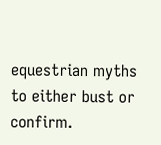equestrian myths to either bust or confirm.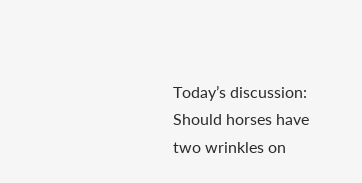Today’s discussion: Should horses have two wrinkles on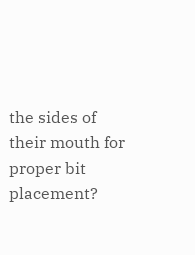the sides of their mouth for proper bit placement?